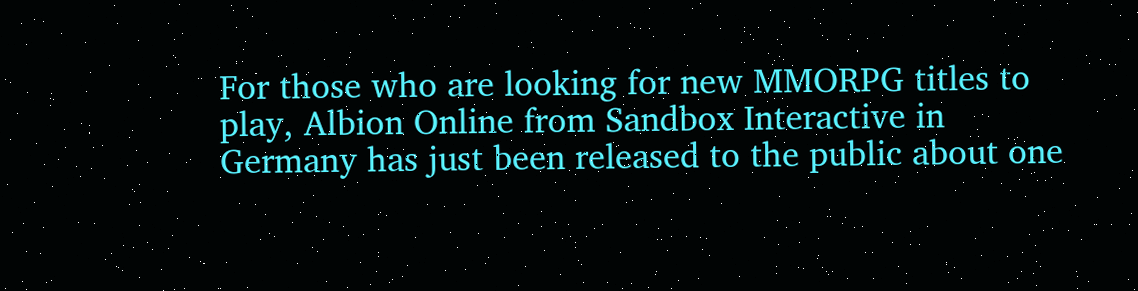For those who are looking for new MMORPG titles to play, Albion Online from Sandbox Interactive in Germany has just been released to the public about one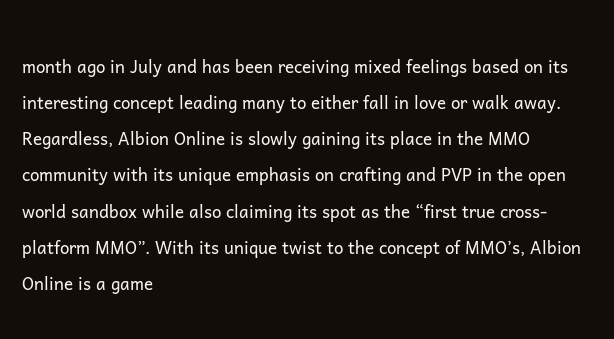month ago in July and has been receiving mixed feelings based on its interesting concept leading many to either fall in love or walk away. Regardless, Albion Online is slowly gaining its place in the MMO community with its unique emphasis on crafting and PVP in the open world sandbox while also claiming its spot as the “first true cross-platform MMO”. With its unique twist to the concept of MMO’s, Albion Online is a game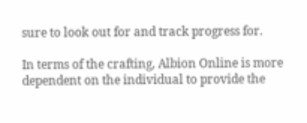sure to look out for and track progress for.

In terms of the crafting, Albion Online is more dependent on the individual to provide the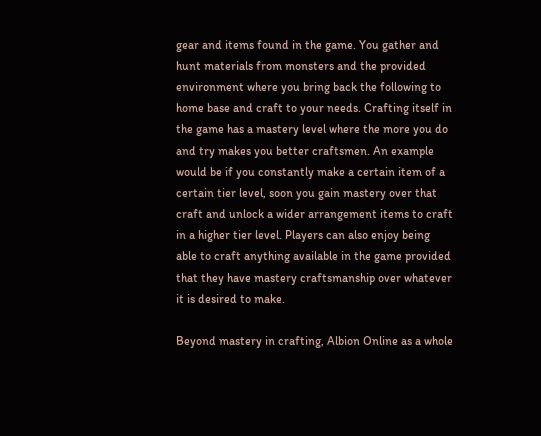gear and items found in the game. You gather and hunt materials from monsters and the provided environment where you bring back the following to home base and craft to your needs. Crafting itself in the game has a mastery level where the more you do and try makes you better craftsmen. An example would be if you constantly make a certain item of a certain tier level, soon you gain mastery over that craft and unlock a wider arrangement items to craft in a higher tier level. Players can also enjoy being able to craft anything available in the game provided that they have mastery craftsmanship over whatever it is desired to make.

Beyond mastery in crafting, Albion Online as a whole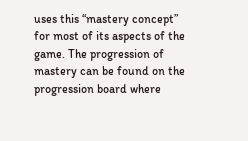uses this “mastery concept” for most of its aspects of the game. The progression of mastery can be found on the progression board where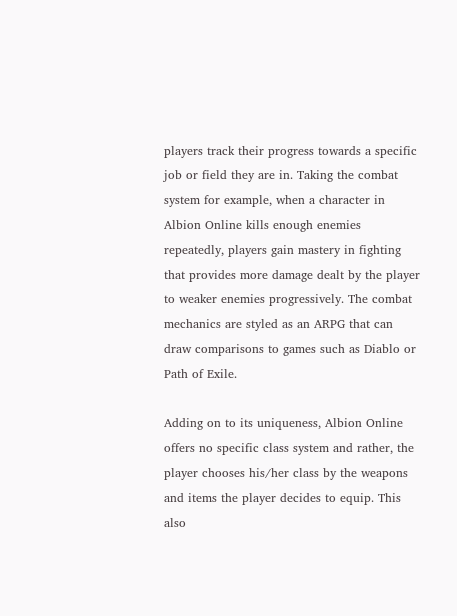players track their progress towards a specific job or field they are in. Taking the combat system for example, when a character in Albion Online kills enough enemies repeatedly, players gain mastery in fighting that provides more damage dealt by the player to weaker enemies progressively. The combat mechanics are styled as an ARPG that can draw comparisons to games such as Diablo or Path of Exile.

Adding on to its uniqueness, Albion Online offers no specific class system and rather, the player chooses his/her class by the weapons and items the player decides to equip. This also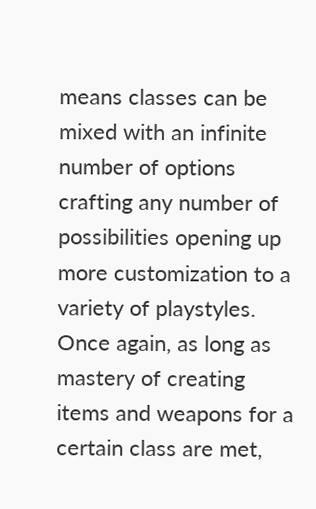means classes can be mixed with an infinite number of options crafting any number of possibilities opening up more customization to a variety of playstyles. Once again, as long as mastery of creating items and weapons for a certain class are met,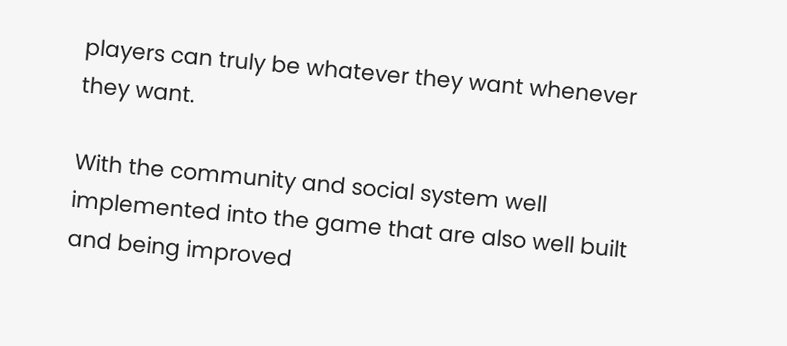players can truly be whatever they want whenever they want.

With the community and social system well implemented into the game that are also well built and being improved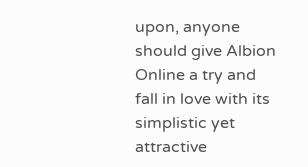upon, anyone should give Albion Online a try and fall in love with its simplistic yet attractive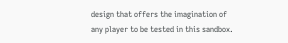design that offers the imagination of any player to be tested in this sandbox.